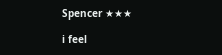Spencer ★★★

i feel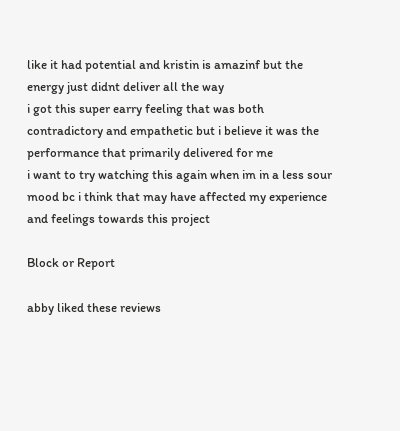like it had potential and kristin is amazinf but the energy just didnt deliver all the way
i got this super earry feeling that was both contradictory and empathetic but i believe it was the performance that primarily delivered for me
i want to try watching this again when im in a less sour mood bc i think that may have affected my experience and feelings towards this project

Block or Report

abby liked these reviews